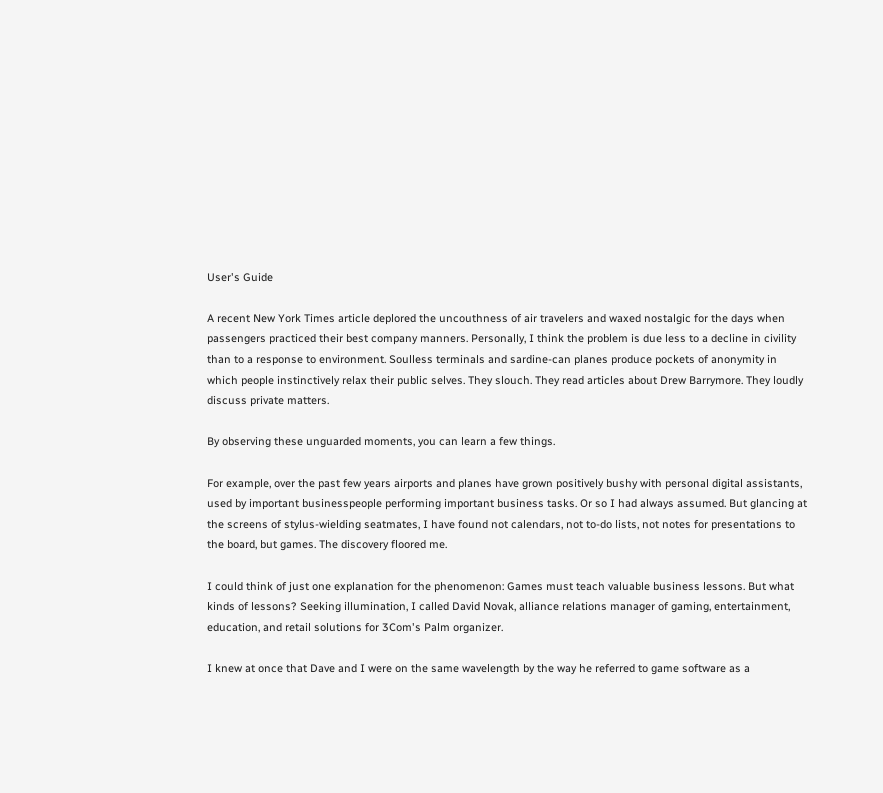User's Guide

A recent New York Times article deplored the uncouthness of air travelers and waxed nostalgic for the days when passengers practiced their best company manners. Personally, I think the problem is due less to a decline in civility than to a response to environment. Soulless terminals and sardine-can planes produce pockets of anonymity in which people instinctively relax their public selves. They slouch. They read articles about Drew Barrymore. They loudly discuss private matters.

By observing these unguarded moments, you can learn a few things.

For example, over the past few years airports and planes have grown positively bushy with personal digital assistants, used by important businesspeople performing important business tasks. Or so I had always assumed. But glancing at the screens of stylus-wielding seatmates, I have found not calendars, not to-do lists, not notes for presentations to the board, but games. The discovery floored me.

I could think of just one explanation for the phenomenon: Games must teach valuable business lessons. But what kinds of lessons? Seeking illumination, I called David Novak, alliance relations manager of gaming, entertainment, education, and retail solutions for 3Com's Palm organizer.

I knew at once that Dave and I were on the same wavelength by the way he referred to game software as a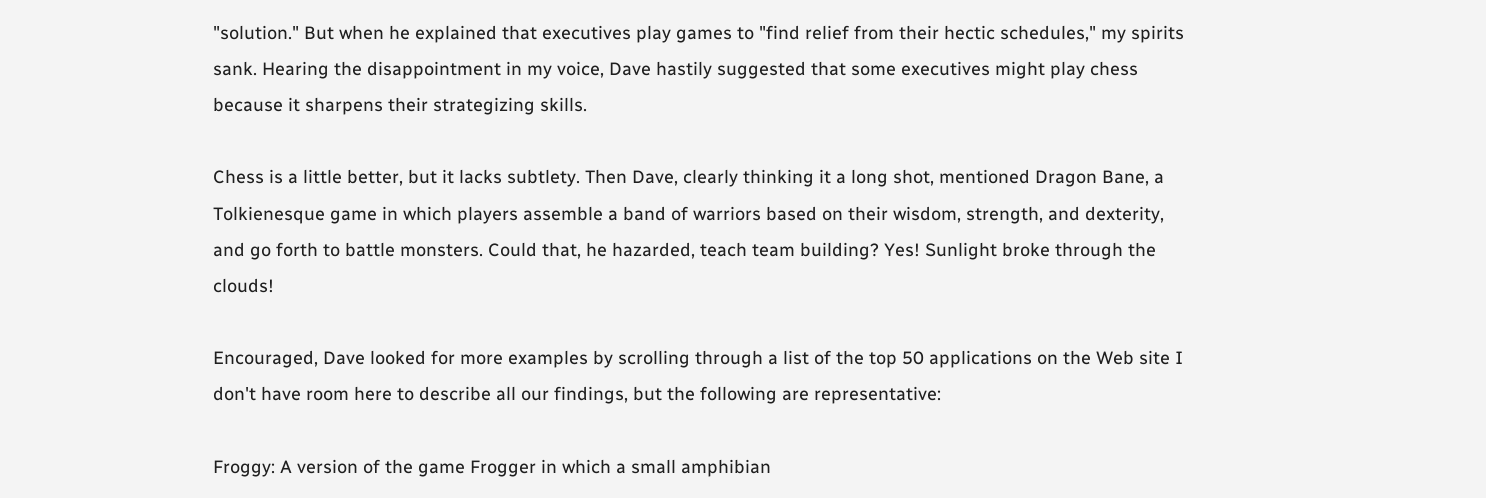"solution." But when he explained that executives play games to "find relief from their hectic schedules," my spirits sank. Hearing the disappointment in my voice, Dave hastily suggested that some executives might play chess because it sharpens their strategizing skills.

Chess is a little better, but it lacks subtlety. Then Dave, clearly thinking it a long shot, mentioned Dragon Bane, a Tolkienesque game in which players assemble a band of warriors based on their wisdom, strength, and dexterity, and go forth to battle monsters. Could that, he hazarded, teach team building? Yes! Sunlight broke through the clouds!

Encouraged, Dave looked for more examples by scrolling through a list of the top 50 applications on the Web site I don't have room here to describe all our findings, but the following are representative:

Froggy: A version of the game Frogger in which a small amphibian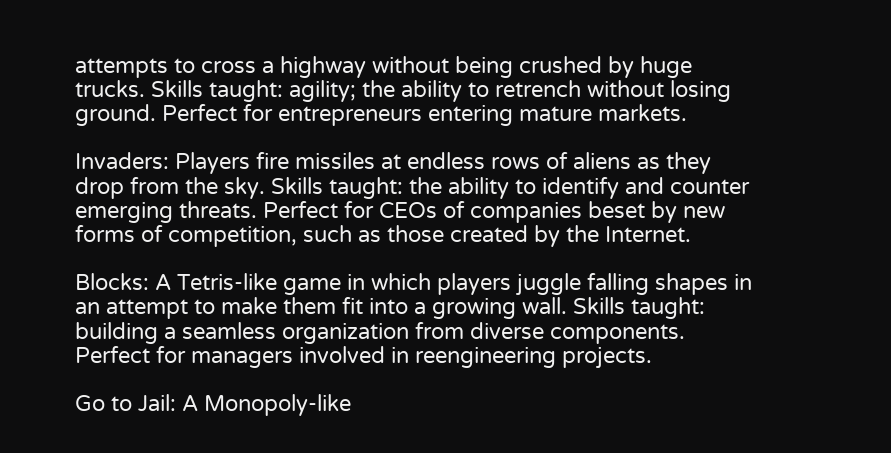attempts to cross a highway without being crushed by huge trucks. Skills taught: agility; the ability to retrench without losing ground. Perfect for entrepreneurs entering mature markets.

Invaders: Players fire missiles at endless rows of aliens as they drop from the sky. Skills taught: the ability to identify and counter emerging threats. Perfect for CEOs of companies beset by new forms of competition, such as those created by the Internet.

Blocks: A Tetris-like game in which players juggle falling shapes in an attempt to make them fit into a growing wall. Skills taught: building a seamless organization from diverse components. Perfect for managers involved in reengineering projects.

Go to Jail: A Monopoly-like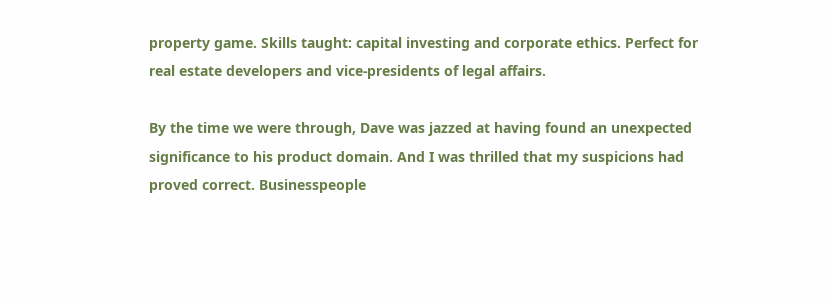property game. Skills taught: capital investing and corporate ethics. Perfect for real estate developers and vice-presidents of legal affairs.

By the time we were through, Dave was jazzed at having found an unexpected significance to his product domain. And I was thrilled that my suspicions had proved correct. Businesspeople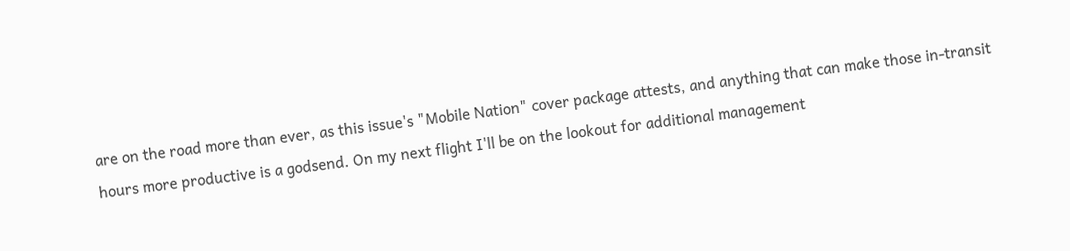are on the road more than ever, as this issue's "Mobile Nation" cover package attests, and anything that can make those in-transit hours more productive is a godsend. On my next flight I'll be on the lookout for additional management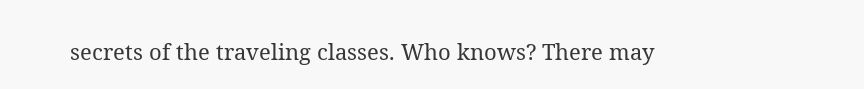secrets of the traveling classes. Who knows? There may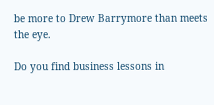be more to Drew Barrymore than meets the eye.

Do you find business lessons in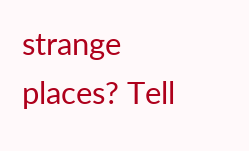strange places? Tell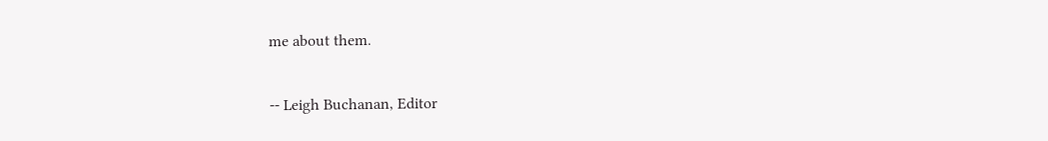me about them.

-- Leigh Buchanan, Editor